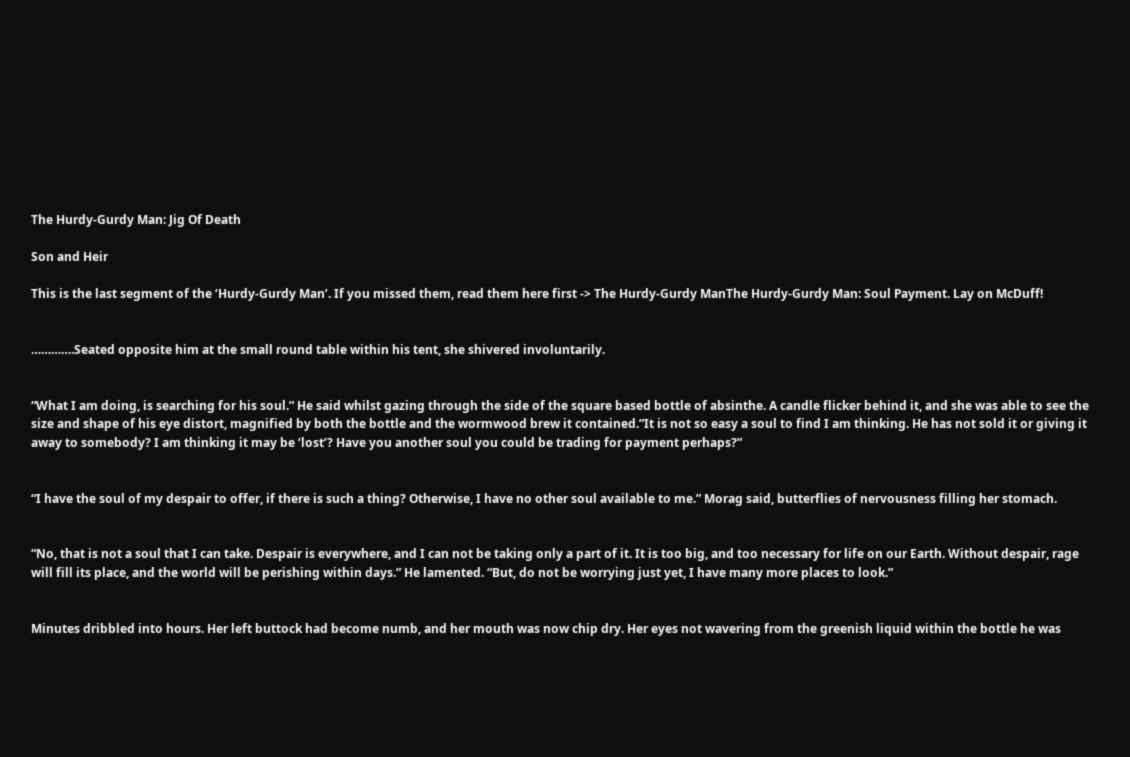The Hurdy-Gurdy Man: Jig Of Death

Son and Heir

This is the last segment of the ‘Hurdy-Gurdy Man’. If you missed them, read them here first -> The Hurdy-Gurdy ManThe Hurdy-Gurdy Man: Soul Payment. Lay on McDuff!


………….Seated opposite him at the small round table within his tent, she shivered involuntarily.


“What I am doing, is searching for his soul.” He said whilst gazing through the side of the square based bottle of absinthe. A candle flicker behind it, and she was able to see the size and shape of his eye distort, magnified by both the bottle and the wormwood brew it contained.”It is not so easy a soul to find I am thinking. He has not sold it or giving it away to somebody? I am thinking it may be ‘lost’? Have you another soul you could be trading for payment perhaps?”


“I have the soul of my despair to offer, if there is such a thing? Otherwise, I have no other soul available to me.” Morag said, butterflies of nervousness filling her stomach.


“No, that is not a soul that I can take. Despair is everywhere, and I can not be taking only a part of it. It is too big, and too necessary for life on our Earth. Without despair, rage will fill its place, and the world will be perishing within days.” He lamented. “But, do not be worrying just yet, I have many more places to look.”


Minutes dribbled into hours. Her left buttock had become numb, and her mouth was now chip dry. Her eyes not wavering from the greenish liquid within the bottle he was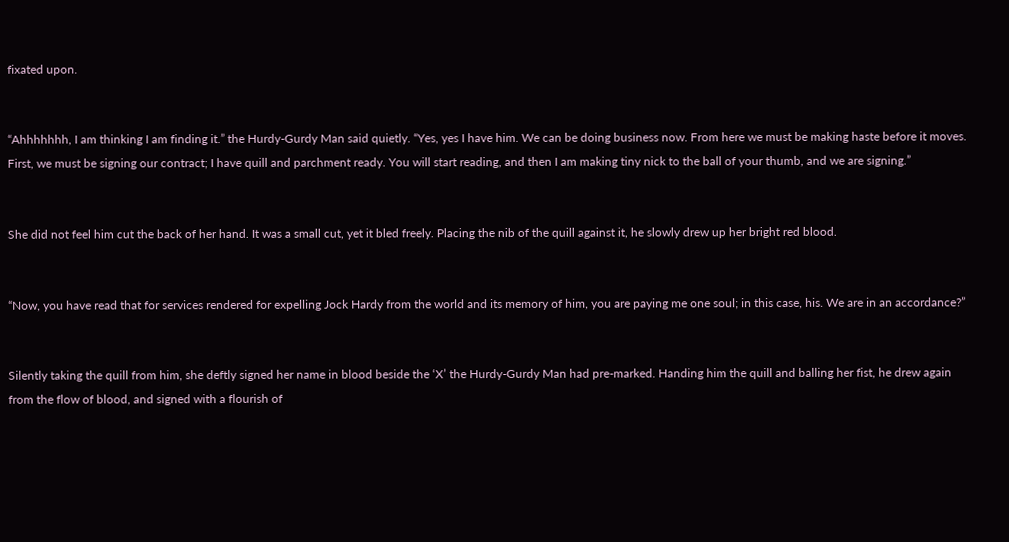fixated upon.


“Ahhhhhhh, I am thinking I am finding it.” the Hurdy-Gurdy Man said quietly. “Yes, yes I have him. We can be doing business now. From here we must be making haste before it moves. First, we must be signing our contract; I have quill and parchment ready. You will start reading, and then I am making tiny nick to the ball of your thumb, and we are signing.”


She did not feel him cut the back of her hand. It was a small cut, yet it bled freely. Placing the nib of the quill against it, he slowly drew up her bright red blood.


“Now, you have read that for services rendered for expelling Jock Hardy from the world and its memory of him, you are paying me one soul; in this case, his. We are in an accordance?”


Silently taking the quill from him, she deftly signed her name in blood beside the ‘X’ the Hurdy-Gurdy Man had pre-marked. Handing him the quill and balling her fist, he drew again from the flow of blood, and signed with a flourish of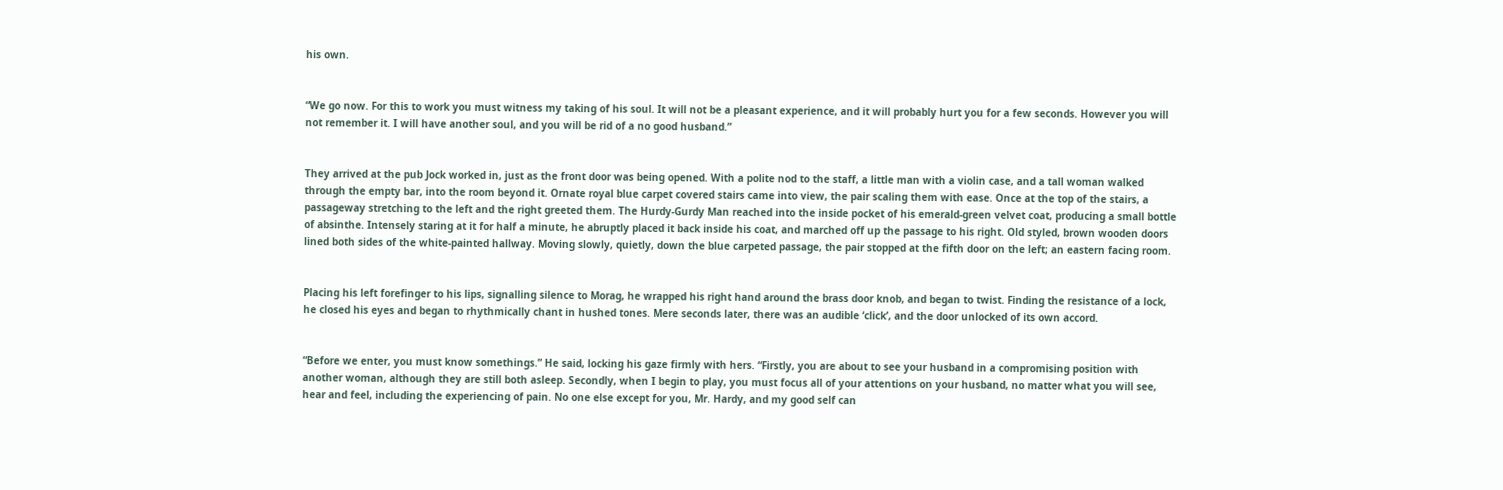his own.


“We go now. For this to work you must witness my taking of his soul. It will not be a pleasant experience, and it will probably hurt you for a few seconds. However you will not remember it. I will have another soul, and you will be rid of a no good husband.”


They arrived at the pub Jock worked in, just as the front door was being opened. With a polite nod to the staff, a little man with a violin case, and a tall woman walked through the empty bar, into the room beyond it. Ornate royal blue carpet covered stairs came into view, the pair scaling them with ease. Once at the top of the stairs, a passageway stretching to the left and the right greeted them. The Hurdy-Gurdy Man reached into the inside pocket of his emerald-green velvet coat, producing a small bottle of absinthe. Intensely staring at it for half a minute, he abruptly placed it back inside his coat, and marched off up the passage to his right. Old styled, brown wooden doors lined both sides of the white-painted hallway. Moving slowly, quietly, down the blue carpeted passage, the pair stopped at the fifth door on the left; an eastern facing room.


Placing his left forefinger to his lips, signalling silence to Morag, he wrapped his right hand around the brass door knob, and began to twist. Finding the resistance of a lock, he closed his eyes and began to rhythmically chant in hushed tones. Mere seconds later, there was an audible ‘click’, and the door unlocked of its own accord.


“Before we enter, you must know somethings.” He said, locking his gaze firmly with hers. “Firstly, you are about to see your husband in a compromising position with another woman, although they are still both asleep. Secondly, when I begin to play, you must focus all of your attentions on your husband, no matter what you will see, hear and feel, including the experiencing of pain. No one else except for you, Mr. Hardy, and my good self can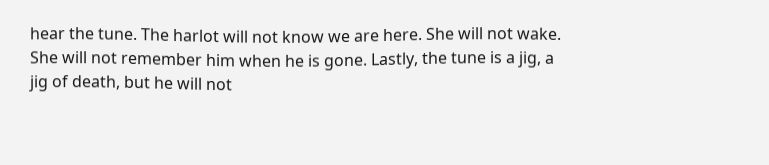hear the tune. The harlot will not know we are here. She will not wake. She will not remember him when he is gone. Lastly, the tune is a jig, a jig of death, but he will not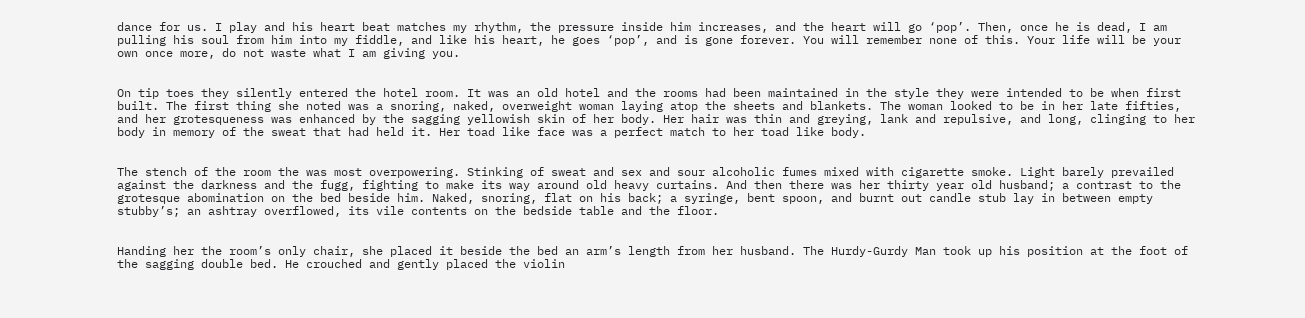dance for us. I play and his heart beat matches my rhythm, the pressure inside him increases, and the heart will go ‘pop’. Then, once he is dead, I am pulling his soul from him into my fiddle, and like his heart, he goes ‘pop’, and is gone forever. You will remember none of this. Your life will be your own once more, do not waste what I am giving you.


On tip toes they silently entered the hotel room. It was an old hotel and the rooms had been maintained in the style they were intended to be when first built. The first thing she noted was a snoring, naked, overweight woman laying atop the sheets and blankets. The woman looked to be in her late fifties, and her grotesqueness was enhanced by the sagging yellowish skin of her body. Her hair was thin and greying, lank and repulsive, and long, clinging to her body in memory of the sweat that had held it. Her toad like face was a perfect match to her toad like body.


The stench of the room the was most overpowering. Stinking of sweat and sex and sour alcoholic fumes mixed with cigarette smoke. Light barely prevailed against the darkness and the fugg, fighting to make its way around old heavy curtains. And then there was her thirty year old husband; a contrast to the grotesque abomination on the bed beside him. Naked, snoring, flat on his back; a syringe, bent spoon, and burnt out candle stub lay in between empty stubby’s; an ashtray overflowed, its vile contents on the bedside table and the floor.


Handing her the room’s only chair, she placed it beside the bed an arm’s length from her husband. The Hurdy-Gurdy Man took up his position at the foot of the sagging double bed. He crouched and gently placed the violin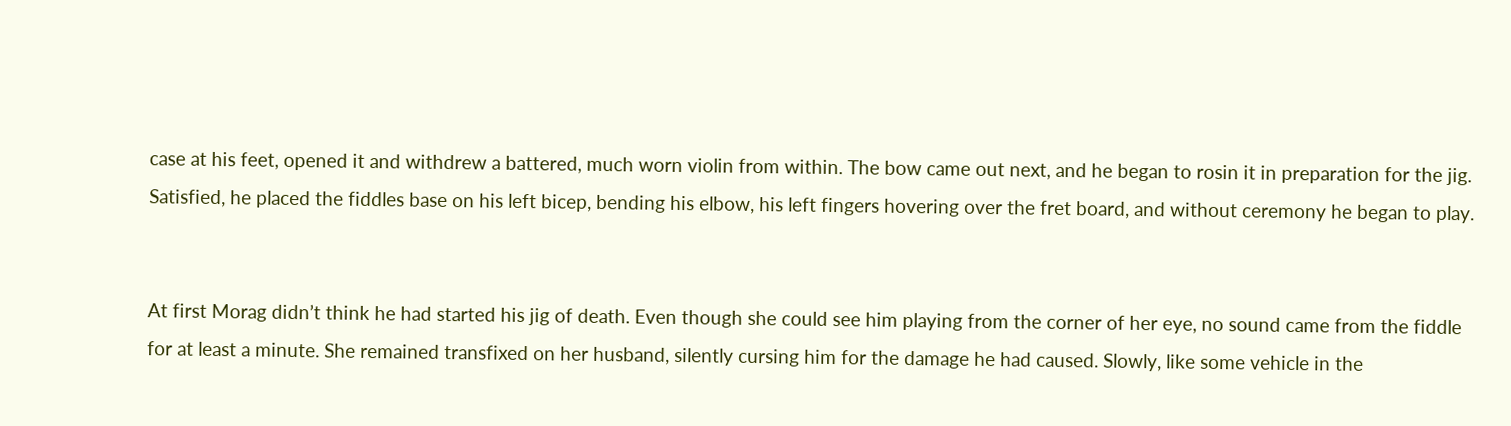case at his feet, opened it and withdrew a battered, much worn violin from within. The bow came out next, and he began to rosin it in preparation for the jig. Satisfied, he placed the fiddles base on his left bicep, bending his elbow, his left fingers hovering over the fret board, and without ceremony he began to play.


At first Morag didn’t think he had started his jig of death. Even though she could see him playing from the corner of her eye, no sound came from the fiddle for at least a minute. She remained transfixed on her husband, silently cursing him for the damage he had caused. Slowly, like some vehicle in the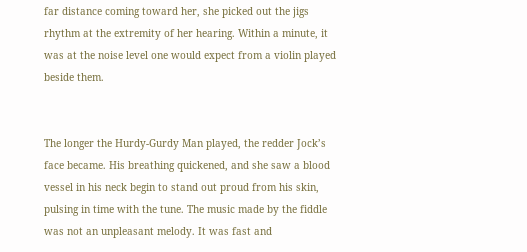far distance coming toward her, she picked out the jigs rhythm at the extremity of her hearing. Within a minute, it was at the noise level one would expect from a violin played beside them.


The longer the Hurdy-Gurdy Man played, the redder Jock’s face became. His breathing quickened, and she saw a blood vessel in his neck begin to stand out proud from his skin, pulsing in time with the tune. The music made by the fiddle was not an unpleasant melody. It was fast and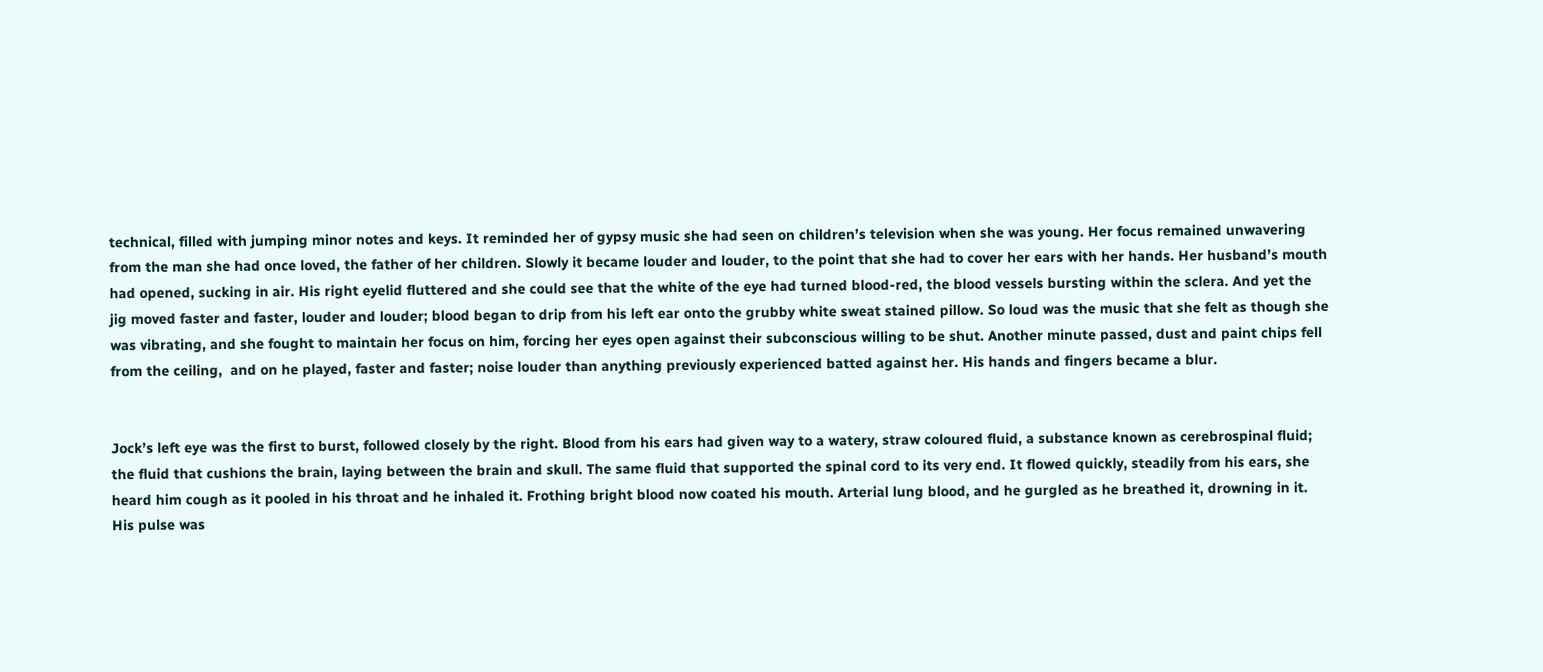technical, filled with jumping minor notes and keys. It reminded her of gypsy music she had seen on children’s television when she was young. Her focus remained unwavering from the man she had once loved, the father of her children. Slowly it became louder and louder, to the point that she had to cover her ears with her hands. Her husband’s mouth had opened, sucking in air. His right eyelid fluttered and she could see that the white of the eye had turned blood-red, the blood vessels bursting within the sclera. And yet the jig moved faster and faster, louder and louder; blood began to drip from his left ear onto the grubby white sweat stained pillow. So loud was the music that she felt as though she was vibrating, and she fought to maintain her focus on him, forcing her eyes open against their subconscious willing to be shut. Another minute passed, dust and paint chips fell from the ceiling,  and on he played, faster and faster; noise louder than anything previously experienced batted against her. His hands and fingers became a blur.


Jock’s left eye was the first to burst, followed closely by the right. Blood from his ears had given way to a watery, straw coloured fluid, a substance known as cerebrospinal fluid; the fluid that cushions the brain, laying between the brain and skull. The same fluid that supported the spinal cord to its very end. It flowed quickly, steadily from his ears, she heard him cough as it pooled in his throat and he inhaled it. Frothing bright blood now coated his mouth. Arterial lung blood, and he gurgled as he breathed it, drowning in it. His pulse was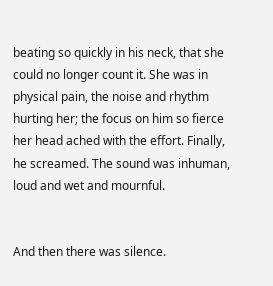beating so quickly in his neck, that she could no longer count it. She was in physical pain, the noise and rhythm hurting her; the focus on him so fierce her head ached with the effort. Finally, he screamed. The sound was inhuman, loud and wet and mournful.


And then there was silence.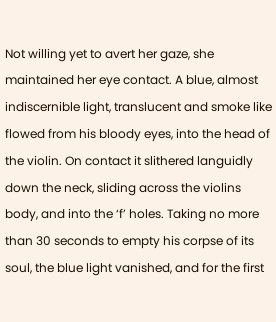Not willing yet to avert her gaze, she maintained her eye contact. A blue, almost indiscernible light, translucent and smoke like flowed from his bloody eyes, into the head of the violin. On contact it slithered languidly down the neck, sliding across the violins body, and into the ‘f’ holes. Taking no more than 30 seconds to empty his corpse of its soul, the blue light vanished, and for the first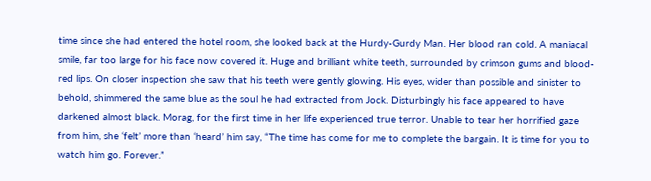time since she had entered the hotel room, she looked back at the Hurdy-Gurdy Man. Her blood ran cold. A maniacal smile, far too large for his face now covered it. Huge and brilliant white teeth, surrounded by crimson gums and blood-red lips. On closer inspection she saw that his teeth were gently glowing. His eyes, wider than possible and sinister to behold, shimmered the same blue as the soul he had extracted from Jock. Disturbingly his face appeared to have darkened almost black. Morag, for the first time in her life experienced true terror. Unable to tear her horrified gaze from him, she ‘felt’ more than ‘heard’ him say, “The time has come for me to complete the bargain. It is time for you to watch him go. Forever.”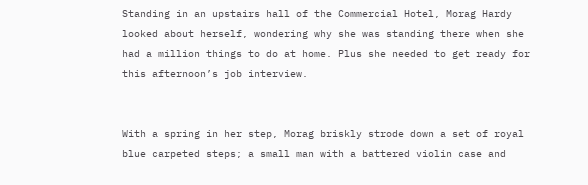Standing in an upstairs hall of the Commercial Hotel, Morag Hardy looked about herself, wondering why she was standing there when she had a million things to do at home. Plus she needed to get ready for this afternoon’s job interview.


With a spring in her step, Morag briskly strode down a set of royal blue carpeted steps; a small man with a battered violin case and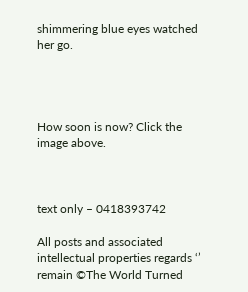shimmering blue eyes watched her go.




How soon is now? Click the image above.



text only – 0418393742

All posts and associated intellectual properties regards ‘’ remain ©The World Turned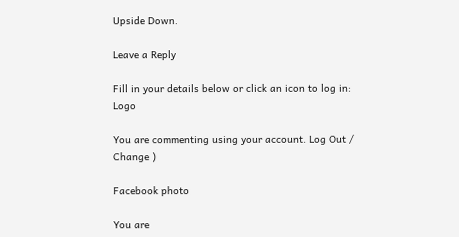Upside Down.

Leave a Reply

Fill in your details below or click an icon to log in: Logo

You are commenting using your account. Log Out /  Change )

Facebook photo

You are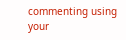commenting using your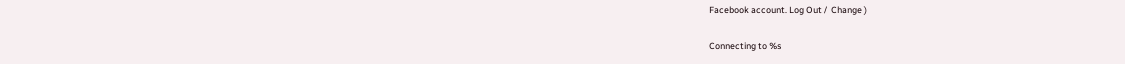Facebook account. Log Out /  Change )

Connecting to %s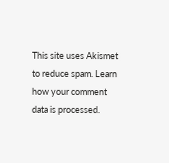This site uses Akismet to reduce spam. Learn how your comment data is processed.